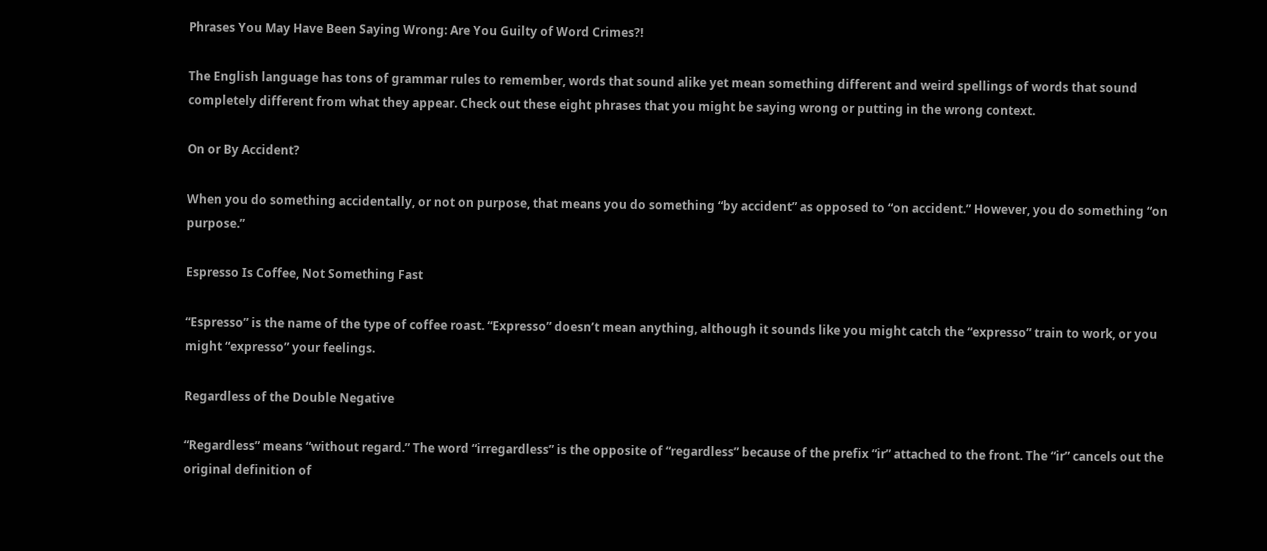Phrases You May Have Been Saying Wrong: Are You Guilty of Word Crimes?!

The English language has tons of grammar rules to remember, words that sound alike yet mean something different and weird spellings of words that sound completely different from what they appear. Check out these eight phrases that you might be saying wrong or putting in the wrong context.

On or By Accident?

When you do something accidentally, or not on purpose, that means you do something “by accident” as opposed to “on accident.” However, you do something “on purpose.”

Espresso Is Coffee, Not Something Fast

“Espresso” is the name of the type of coffee roast. “Expresso” doesn’t mean anything, although it sounds like you might catch the “expresso” train to work, or you might “expresso” your feelings.

Regardless of the Double Negative

“Regardless” means “without regard.” The word “irregardless” is the opposite of “regardless” because of the prefix “ir” attached to the front. The “ir” cancels out the original definition of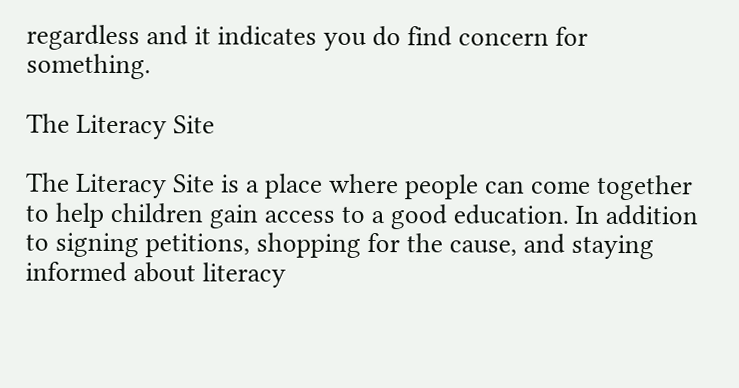regardless and it indicates you do find concern for something.

The Literacy Site

The Literacy Site is a place where people can come together to help children gain access to a good education. In addition to signing petitions, shopping for the cause, and staying informed about literacy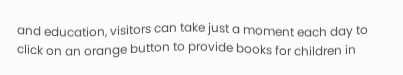and education, visitors can take just a moment each day to click on an orange button to provide books for children in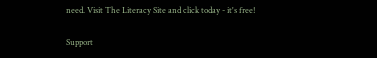need. Visit The Literacy Site and click today - it's free!

Support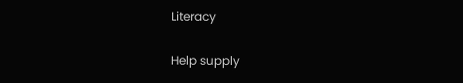Literacy

Help supply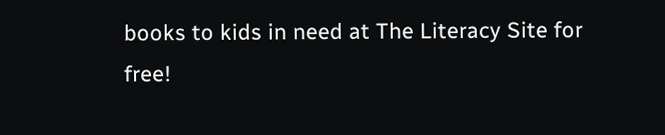books to kids in need at The Literacy Site for free!